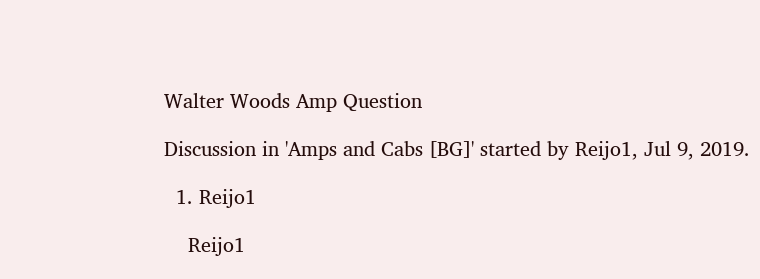Walter Woods Amp Question

Discussion in 'Amps and Cabs [BG]' started by Reijo1, Jul 9, 2019.

  1. Reijo1

    Reijo1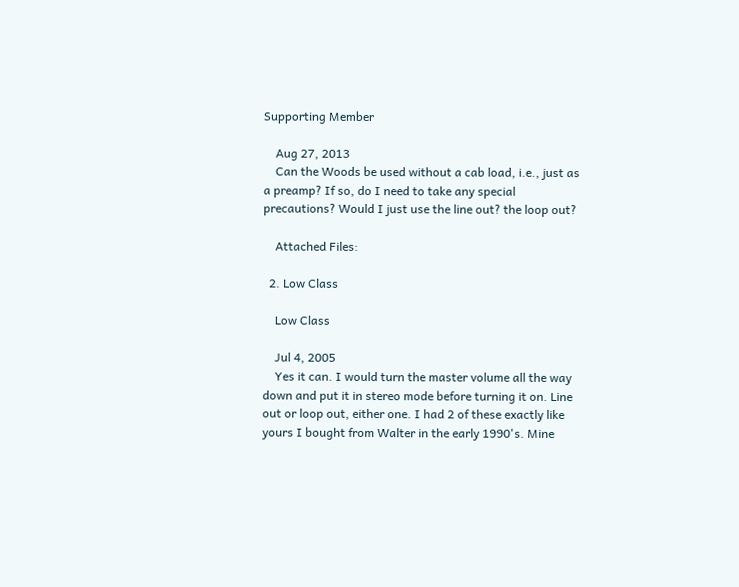Supporting Member

    Aug 27, 2013
    Can the Woods be used without a cab load, i.e., just as a preamp? If so, do I need to take any special precautions? Would I just use the line out? the loop out?

    Attached Files:

  2. Low Class

    Low Class

    Jul 4, 2005
    Yes it can. I would turn the master volume all the way down and put it in stereo mode before turning it on. Line out or loop out, either one. I had 2 of these exactly like yours I bought from Walter in the early 1990's. Mine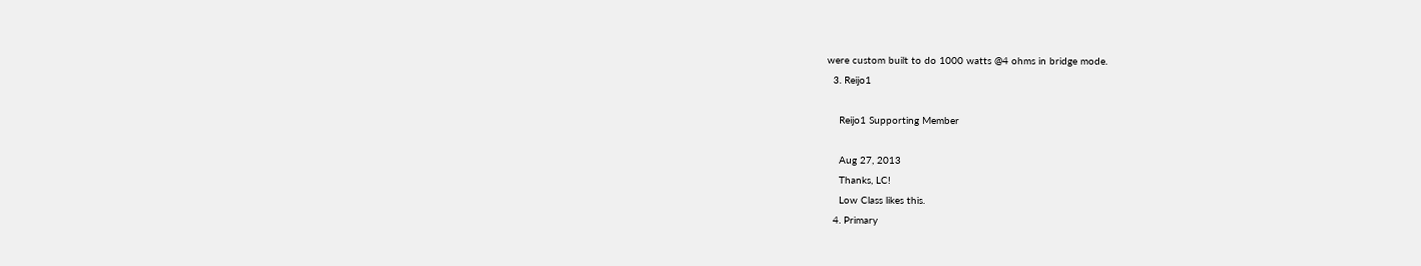were custom built to do 1000 watts @4 ohms in bridge mode.
  3. Reijo1

    Reijo1 Supporting Member

    Aug 27, 2013
    Thanks, LC!
    Low Class likes this.
  4. Primary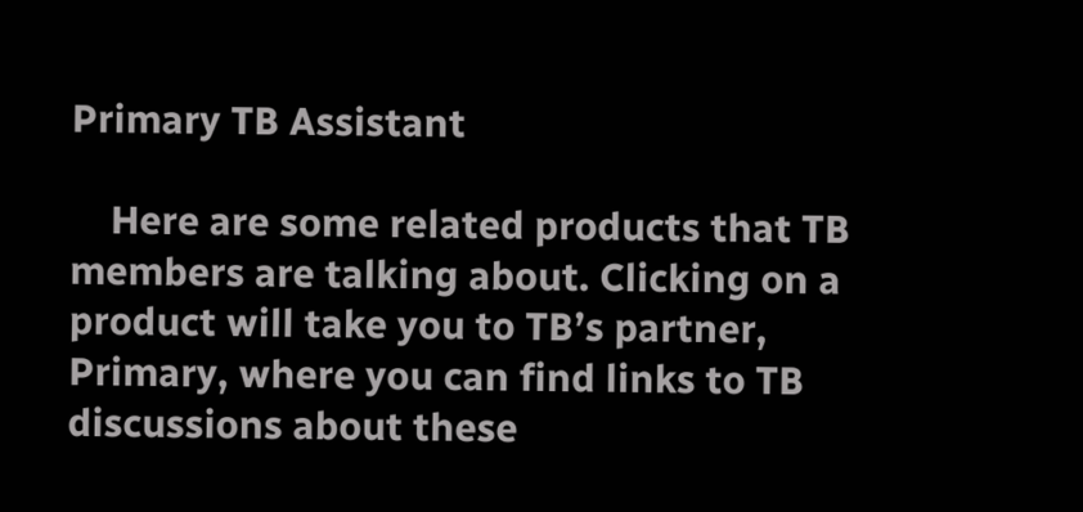Primary TB Assistant

    Here are some related products that TB members are talking about. Clicking on a product will take you to TB’s partner, Primary, where you can find links to TB discussions about these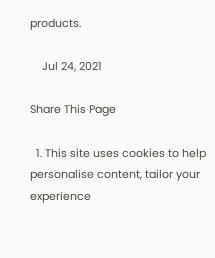products.

    Jul 24, 2021

Share This Page

  1. This site uses cookies to help personalise content, tailor your experience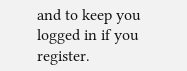and to keep you logged in if you register.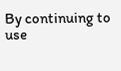By continuing to use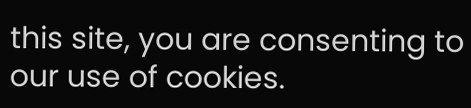this site, you are consenting to our use of cookies.